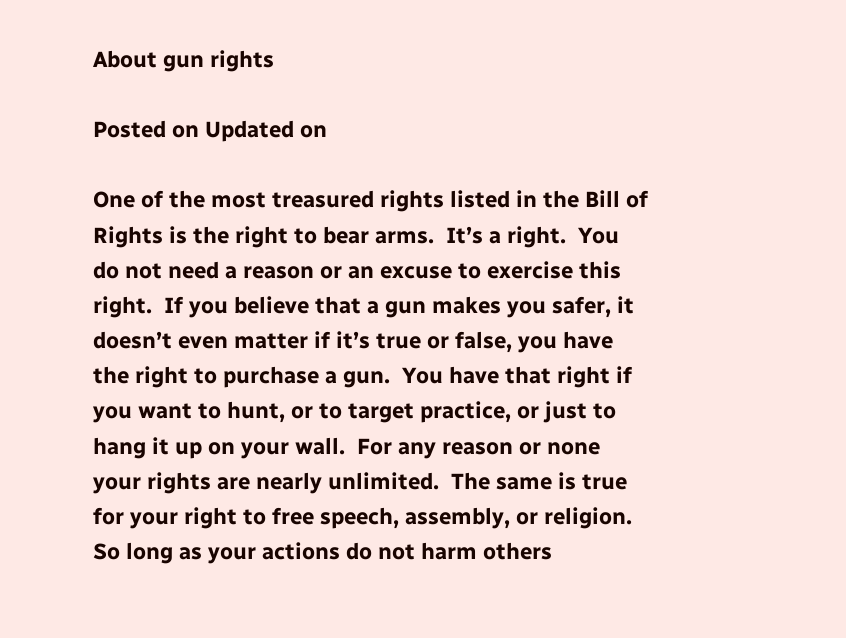About gun rights

Posted on Updated on

One of the most treasured rights listed in the Bill of Rights is the right to bear arms.  It’s a right.  You do not need a reason or an excuse to exercise this right.  If you believe that a gun makes you safer, it doesn’t even matter if it’s true or false, you have the right to purchase a gun.  You have that right if you want to hunt, or to target practice, or just to hang it up on your wall.  For any reason or none your rights are nearly unlimited.  The same is true for your right to free speech, assembly, or religion.  So long as your actions do not harm others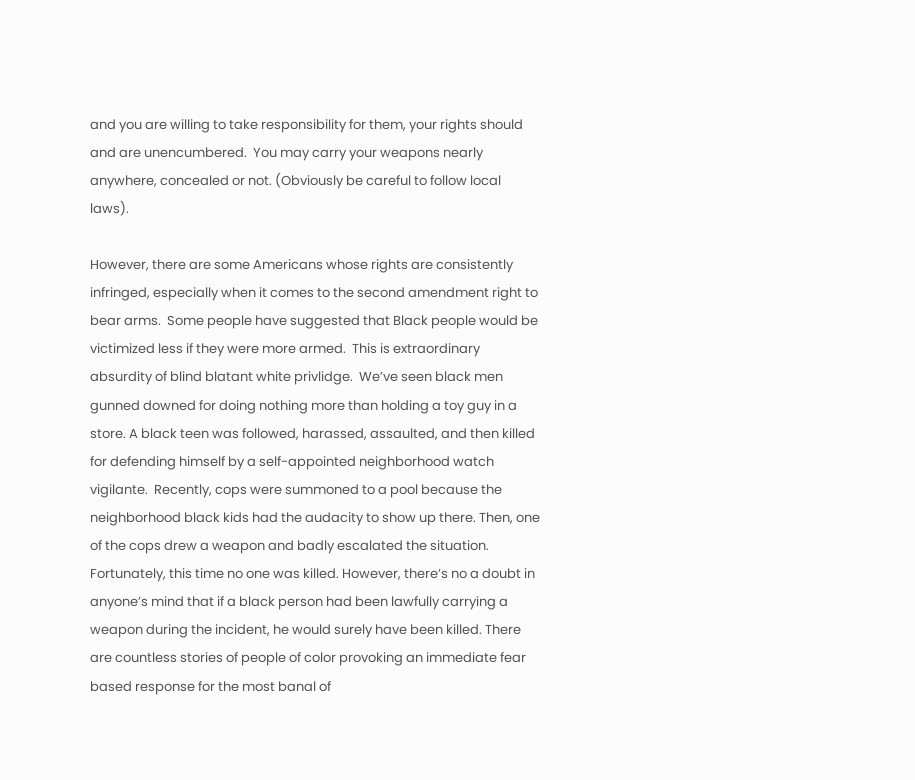and you are willing to take responsibility for them, your rights should and are unencumbered.  You may carry your weapons nearly anywhere, concealed or not. (Obviously be careful to follow local laws).

However, there are some Americans whose rights are consistently infringed, especially when it comes to the second amendment right to bear arms.  Some people have suggested that Black people would be victimized less if they were more armed.  This is extraordinary absurdity of blind blatant white privlidge.  We’ve seen black men gunned downed for doing nothing more than holding a toy guy in a store. A black teen was followed, harassed, assaulted, and then killed for defending himself by a self-appointed neighborhood watch vigilante.  Recently, cops were summoned to a pool because the neighborhood black kids had the audacity to show up there. Then, one of the cops drew a weapon and badly escalated the situation. Fortunately, this time no one was killed. However, there’s no a doubt in anyone’s mind that if a black person had been lawfully carrying a weapon during the incident, he would surely have been killed. There are countless stories of people of color provoking an immediate fear based response for the most banal of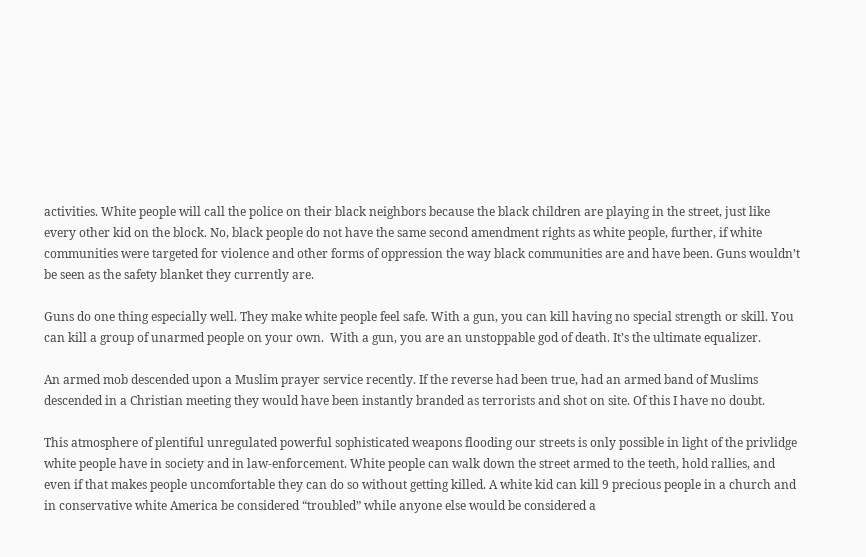activities. White people will call the police on their black neighbors because the black children are playing in the street, just like every other kid on the block. No, black people do not have the same second amendment rights as white people, further, if white communities were targeted for violence and other forms of oppression the way black communities are and have been. Guns wouldn’t be seen as the safety blanket they currently are.

Guns do one thing especially well. They make white people feel safe. With a gun, you can kill having no special strength or skill. You can kill a group of unarmed people on your own.  With a gun, you are an unstoppable god of death. It’s the ultimate equalizer.

An armed mob descended upon a Muslim prayer service recently. If the reverse had been true, had an armed band of Muslims descended in a Christian meeting they would have been instantly branded as terrorists and shot on site. Of this I have no doubt.

This atmosphere of plentiful unregulated powerful sophisticated weapons flooding our streets is only possible in light of the privlidge white people have in society and in law-enforcement. White people can walk down the street armed to the teeth, hold rallies, and even if that makes people uncomfortable they can do so without getting killed. A white kid can kill 9 precious people in a church and in conservative white America be considered “troubled” while anyone else would be considered a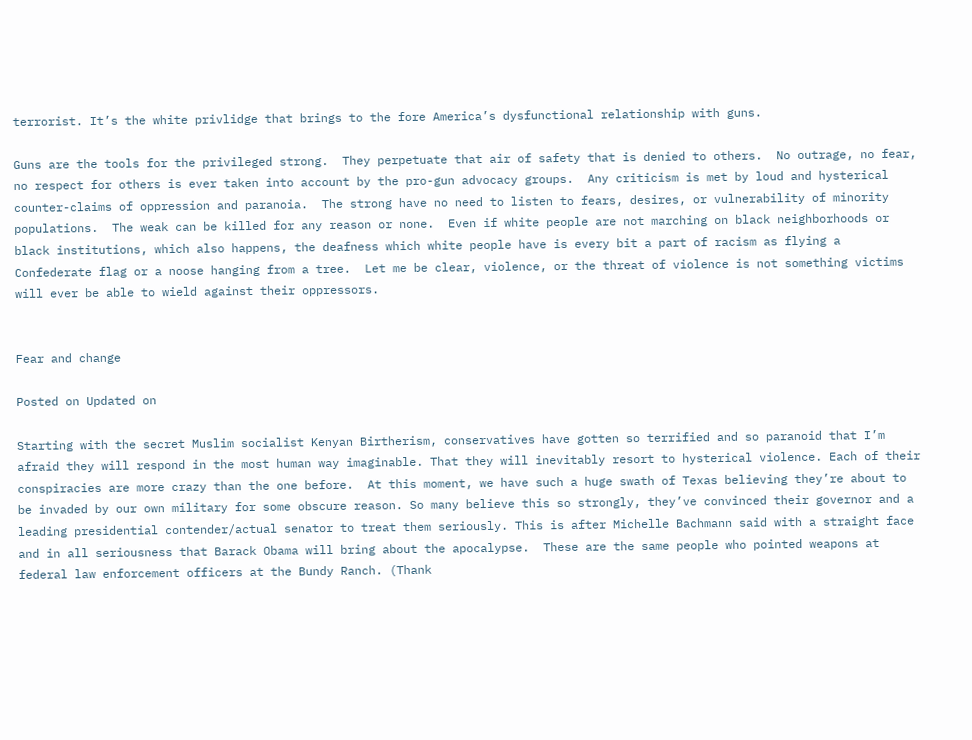terrorist. It’s the white privlidge that brings to the fore America’s dysfunctional relationship with guns.

Guns are the tools for the privileged strong.  They perpetuate that air of safety that is denied to others.  No outrage, no fear, no respect for others is ever taken into account by the pro-gun advocacy groups.  Any criticism is met by loud and hysterical counter-claims of oppression and paranoia.  The strong have no need to listen to fears, desires, or vulnerability of minority populations.  The weak can be killed for any reason or none.  Even if white people are not marching on black neighborhoods or black institutions, which also happens, the deafness which white people have is every bit a part of racism as flying a Confederate flag or a noose hanging from a tree.  Let me be clear, violence, or the threat of violence is not something victims will ever be able to wield against their oppressors.


Fear and change

Posted on Updated on

Starting with the secret Muslim socialist Kenyan Birtherism, conservatives have gotten so terrified and so paranoid that I’m afraid they will respond in the most human way imaginable. That they will inevitably resort to hysterical violence. Each of their conspiracies are more crazy than the one before.  At this moment, we have such a huge swath of Texas believing they’re about to be invaded by our own military for some obscure reason. So many believe this so strongly, they’ve convinced their governor and a leading presidential contender/actual senator to treat them seriously. This is after Michelle Bachmann said with a straight face and in all seriousness that Barack Obama will bring about the apocalypse.  These are the same people who pointed weapons at federal law enforcement officers at the Bundy Ranch. (Thank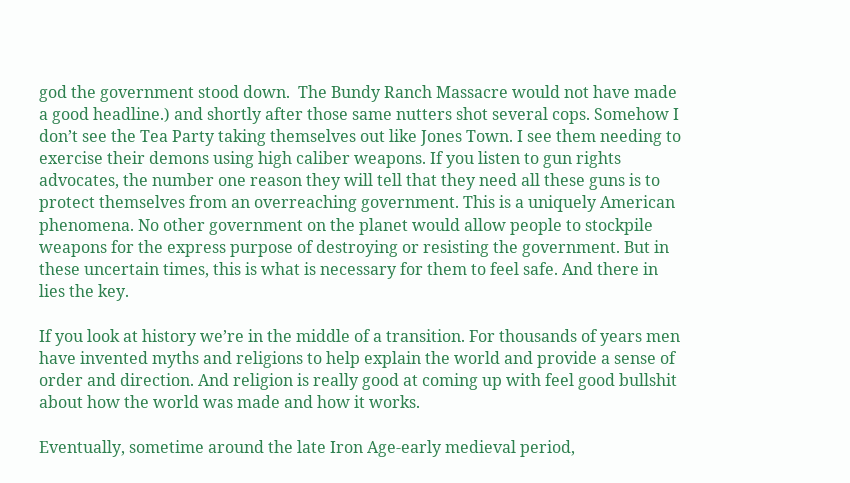god the government stood down.  The Bundy Ranch Massacre would not have made a good headline.) and shortly after those same nutters shot several cops. Somehow I don’t see the Tea Party taking themselves out like Jones Town. I see them needing to exercise their demons using high caliber weapons. If you listen to gun rights advocates, the number one reason they will tell that they need all these guns is to protect themselves from an overreaching government. This is a uniquely American phenomena. No other government on the planet would allow people to stockpile weapons for the express purpose of destroying or resisting the government. But in these uncertain times, this is what is necessary for them to feel safe. And there in lies the key.

If you look at history we’re in the middle of a transition. For thousands of years men have invented myths and religions to help explain the world and provide a sense of order and direction. And religion is really good at coming up with feel good bullshit about how the world was made and how it works.

Eventually, sometime around the late Iron Age-early medieval period,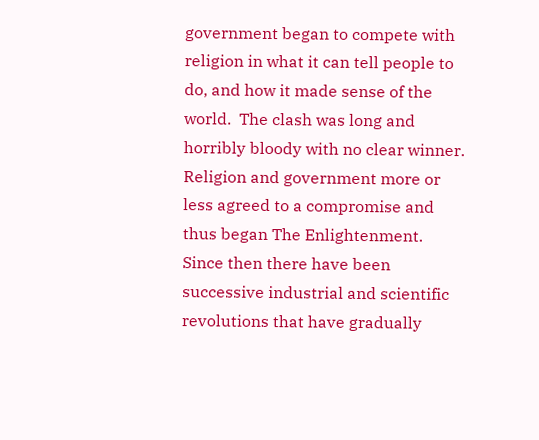government began to compete with religion in what it can tell people to do, and how it made sense of the world.  The clash was long and horribly bloody with no clear winner.  Religion and government more or less agreed to a compromise and thus began The Enlightenment. Since then there have been successive industrial and scientific revolutions that have gradually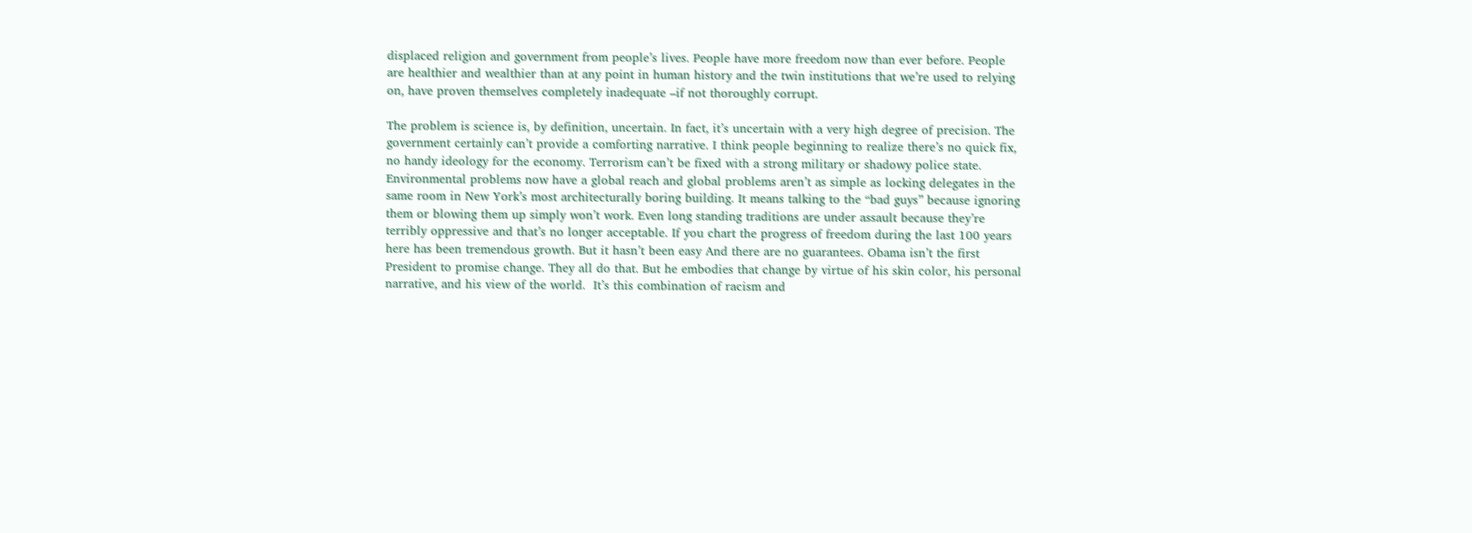displaced religion and government from people’s lives. People have more freedom now than ever before. People are healthier and wealthier than at any point in human history and the twin institutions that we’re used to relying on, have proven themselves completely inadequate –if not thoroughly corrupt.

The problem is science is, by definition, uncertain. In fact, it’s uncertain with a very high degree of precision. The government certainly can’t provide a comforting narrative. I think people beginning to realize there’s no quick fix, no handy ideology for the economy. Terrorism can’t be fixed with a strong military or shadowy police state. Environmental problems now have a global reach and global problems aren’t as simple as locking delegates in the same room in New York’s most architecturally boring building. It means talking to the “bad guys” because ignoring them or blowing them up simply won’t work. Even long standing traditions are under assault because they’re terribly oppressive and that’s no longer acceptable. If you chart the progress of freedom during the last 100 years here has been tremendous growth. But it hasn’t been easy And there are no guarantees. Obama isn’t the first President to promise change. They all do that. But he embodies that change by virtue of his skin color, his personal narrative, and his view of the world.  It’s this combination of racism and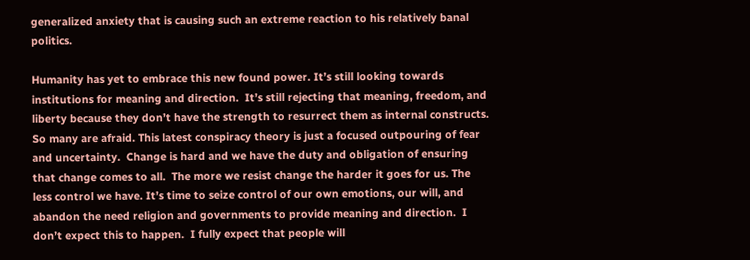generalized anxiety that is causing such an extreme reaction to his relatively banal politics.

Humanity has yet to embrace this new found power. It’s still looking towards institutions for meaning and direction.  It’s still rejecting that meaning, freedom, and liberty because they don’t have the strength to resurrect them as internal constructs. So many are afraid. This latest conspiracy theory is just a focused outpouring of fear and uncertainty.  Change is hard and we have the duty and obligation of ensuring that change comes to all.  The more we resist change the harder it goes for us. The less control we have. It’s time to seize control of our own emotions, our will, and abandon the need religion and governments to provide meaning and direction.  I don’t expect this to happen.  I fully expect that people will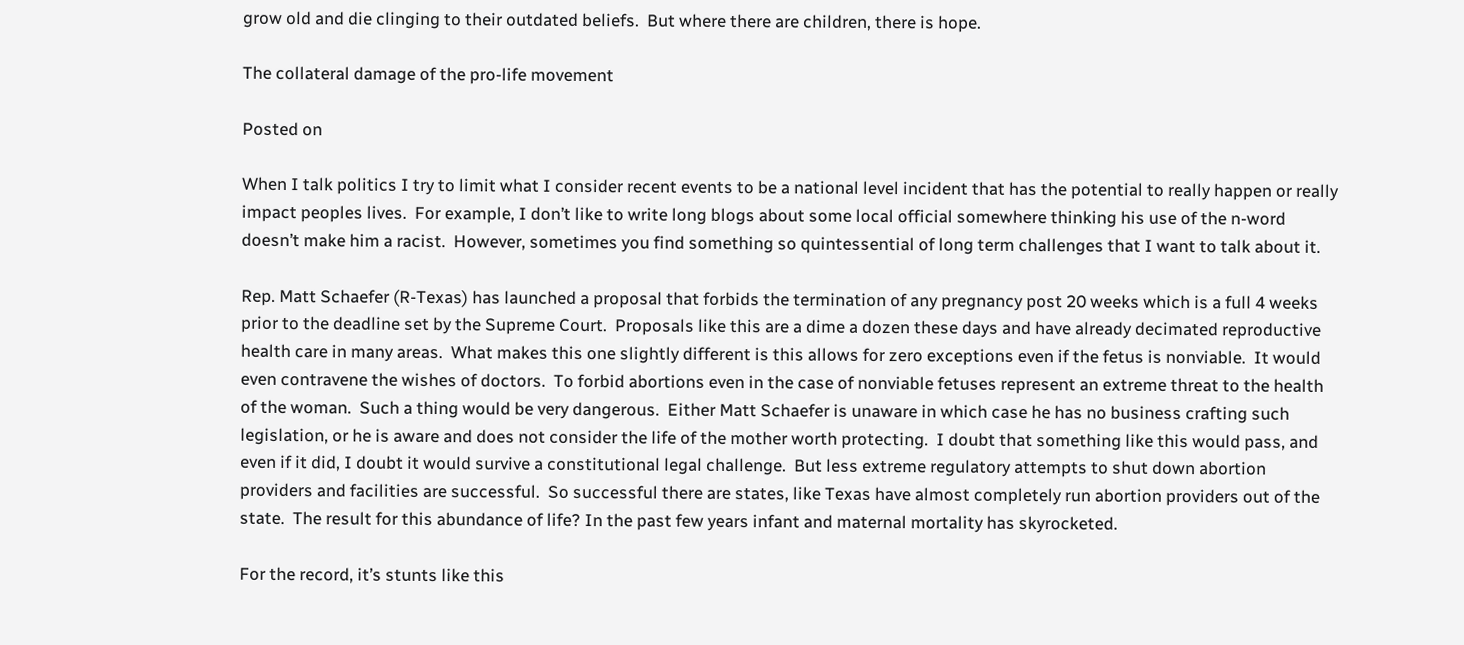grow old and die clinging to their outdated beliefs.  But where there are children, there is hope.

The collateral damage of the pro-life movement

Posted on

When I talk politics I try to limit what I consider recent events to be a national level incident that has the potential to really happen or really impact peoples lives.  For example, I don’t like to write long blogs about some local official somewhere thinking his use of the n-word doesn’t make him a racist.  However, sometimes you find something so quintessential of long term challenges that I want to talk about it.

Rep. Matt Schaefer (R-Texas) has launched a proposal that forbids the termination of any pregnancy post 20 weeks which is a full 4 weeks prior to the deadline set by the Supreme Court.  Proposals like this are a dime a dozen these days and have already decimated reproductive health care in many areas.  What makes this one slightly different is this allows for zero exceptions even if the fetus is nonviable.  It would even contravene the wishes of doctors.  To forbid abortions even in the case of nonviable fetuses represent an extreme threat to the health of the woman.  Such a thing would be very dangerous.  Either Matt Schaefer is unaware in which case he has no business crafting such legislation, or he is aware and does not consider the life of the mother worth protecting.  I doubt that something like this would pass, and even if it did, I doubt it would survive a constitutional legal challenge.  But less extreme regulatory attempts to shut down abortion providers and facilities are successful.  So successful there are states, like Texas have almost completely run abortion providers out of the state.  The result for this abundance of life? In the past few years infant and maternal mortality has skyrocketed.

For the record, it’s stunts like this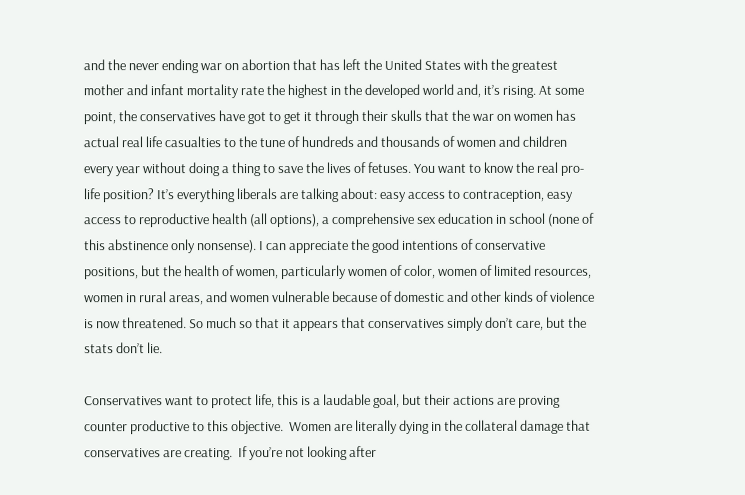and the never ending war on abortion that has left the United States with the greatest mother and infant mortality rate the highest in the developed world and, it’s rising. At some point, the conservatives have got to get it through their skulls that the war on women has actual real life casualties to the tune of hundreds and thousands of women and children every year without doing a thing to save the lives of fetuses. You want to know the real pro-life position? It’s everything liberals are talking about: easy access to contraception, easy access to reproductive health (all options), a comprehensive sex education in school (none of this abstinence only nonsense). I can appreciate the good intentions of conservative positions, but the health of women, particularly women of color, women of limited resources, women in rural areas, and women vulnerable because of domestic and other kinds of violence is now threatened. So much so that it appears that conservatives simply don’t care, but the stats don’t lie.

Conservatives want to protect life, this is a laudable goal, but their actions are proving counter productive to this objective.  Women are literally dying in the collateral damage that conservatives are creating.  If you’re not looking after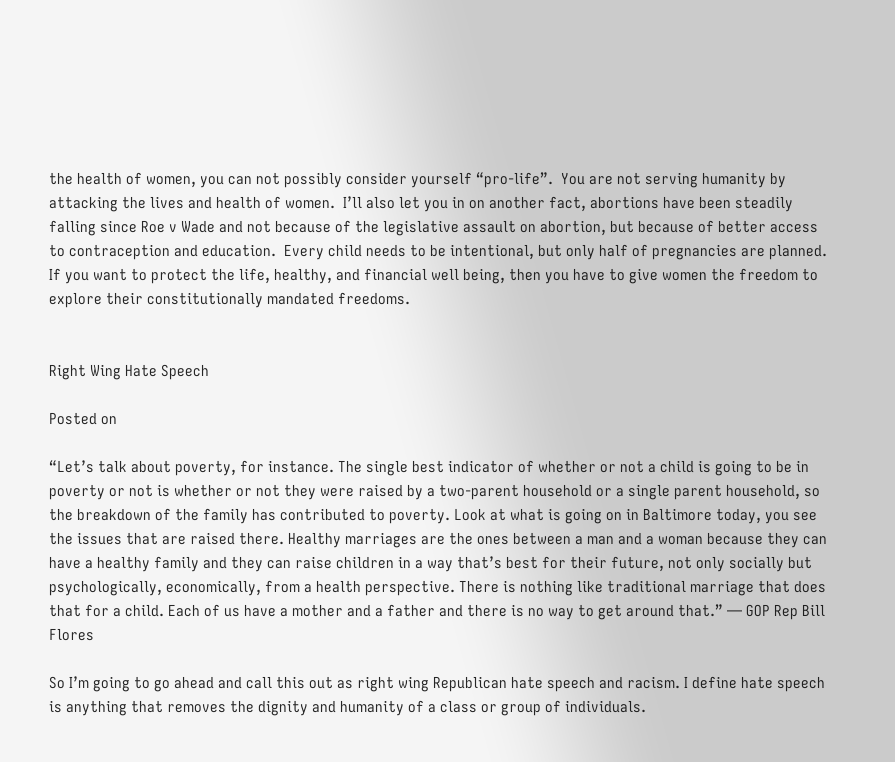the health of women, you can not possibly consider yourself “pro-life”.  You are not serving humanity by attacking the lives and health of women.  I’ll also let you in on another fact, abortions have been steadily falling since Roe v Wade and not because of the legislative assault on abortion, but because of better access to contraception and education.  Every child needs to be intentional, but only half of pregnancies are planned.  If you want to protect the life, healthy, and financial well being, then you have to give women the freedom to explore their constitutionally mandated freedoms.


Right Wing Hate Speech

Posted on

“Let’s talk about poverty, for instance. The single best indicator of whether or not a child is going to be in poverty or not is whether or not they were raised by a two-parent household or a single parent household, so the breakdown of the family has contributed to poverty. Look at what is going on in Baltimore today, you see the issues that are raised there. Healthy marriages are the ones between a man and a woman because they can have a healthy family and they can raise children in a way that’s best for their future, not only socially but psychologically, economically, from a health perspective. There is nothing like traditional marriage that does that for a child. Each of us have a mother and a father and there is no way to get around that.” — GOP Rep Bill Flores

So I’m going to go ahead and call this out as right wing Republican hate speech and racism. I define hate speech is anything that removes the dignity and humanity of a class or group of individuals.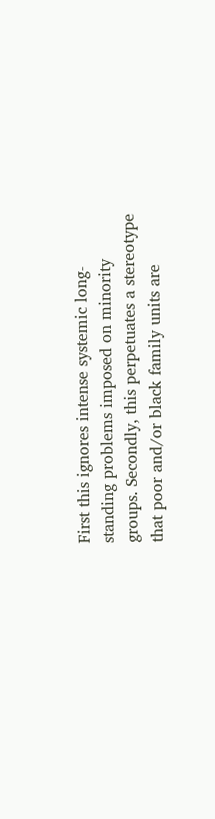First this ignores intense systemic long-standing problems imposed on minority groups. Secondly, this perpetuates a stereotype that poor and/or black family units are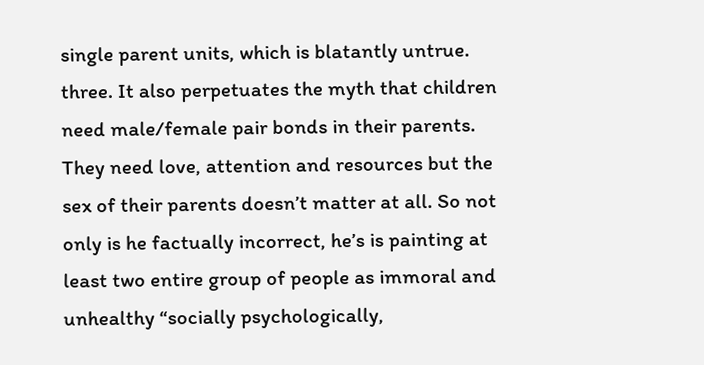single parent units, which is blatantly untrue. three. It also perpetuates the myth that children need male/female pair bonds in their parents. They need love, attention and resources but the sex of their parents doesn’t matter at all. So not only is he factually incorrect, he’s is painting at least two entire group of people as immoral and unhealthy “socially psychologically,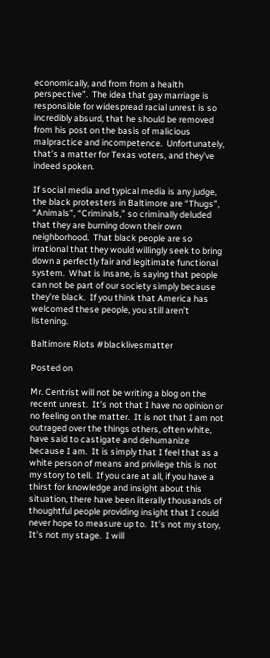economically, and from from a health perspective”.  The idea that gay marriage is responsible for widespread racial unrest is so incredibly absurd, that he should be removed from his post on the basis of malicious malpractice and incompetence.  Unfortunately, that’s a matter for Texas voters, and they’ve indeed spoken.

If social media and typical media is any judge, the black protesters in Baltimore are “Thugs”, “Animals”, “Criminals,” so criminally deluded that they are burning down their own neighborhood.  That black people are so irrational that they would willingly seek to bring down a perfectly fair and legitimate functional system.  What is insane, is saying that people can not be part of our society simply because they’re black.  If you think that America has welcomed these people, you still aren’t listening.

Baltimore Riots #blacklivesmatter

Posted on

Mr. Centrist will not be writing a blog on the recent unrest.  It’s not that I have no opinion or no feeling on the matter.  It is not that I am not outraged over the things others, often white, have said to castigate and dehumanize because I am.  It is simply that I feel that as a white person of means and privilege this is not my story to tell.  If you care at all, if you have a thirst for knowledge and insight about this situation, there have been literally thousands of thoughtful people providing insight that I could never hope to measure up to.  It’s not my story, It’s not my stage.  I will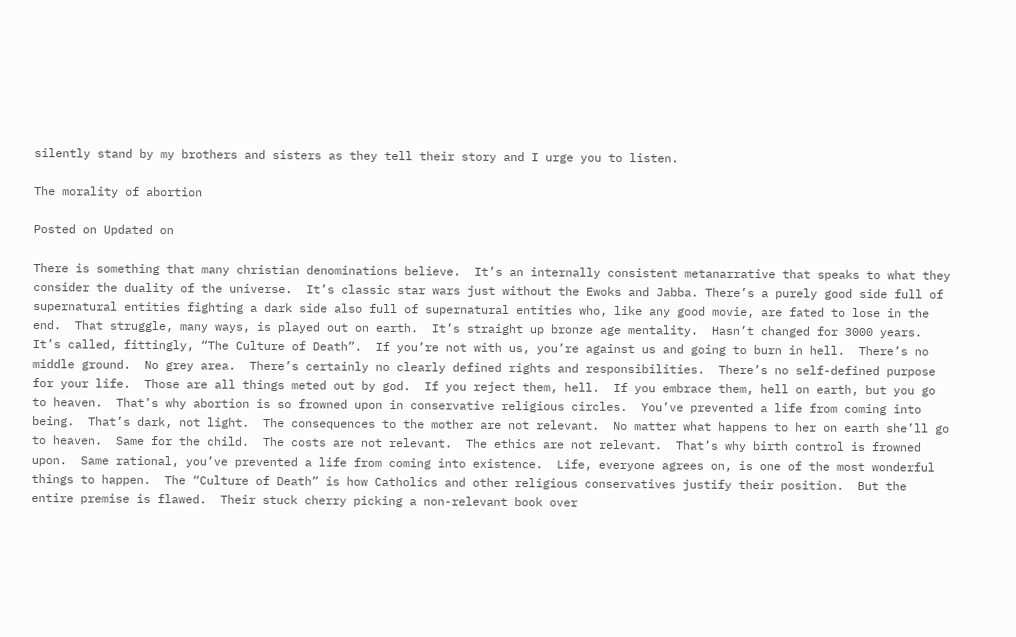silently stand by my brothers and sisters as they tell their story and I urge you to listen.

The morality of abortion

Posted on Updated on

There is something that many christian denominations believe.  It’s an internally consistent metanarrative that speaks to what they consider the duality of the universe.  It’s classic star wars just without the Ewoks and Jabba. There’s a purely good side full of supernatural entities fighting a dark side also full of supernatural entities who, like any good movie, are fated to lose in the end.  That struggle, many ways, is played out on earth.  It’s straight up bronze age mentality.  Hasn’t changed for 3000 years.  It’s called, fittingly, “The Culture of Death”.  If you’re not with us, you’re against us and going to burn in hell.  There’s no middle ground.  No grey area.  There’s certainly no clearly defined rights and responsibilities.  There’s no self-defined purpose for your life.  Those are all things meted out by god.  If you reject them, hell.  If you embrace them, hell on earth, but you go to heaven.  That’s why abortion is so frowned upon in conservative religious circles.  You’ve prevented a life from coming into being.  That’s dark, not light.  The consequences to the mother are not relevant.  No matter what happens to her on earth she’ll go to heaven.  Same for the child.  The costs are not relevant.  The ethics are not relevant.  That’s why birth control is frowned upon.  Same rational, you’ve prevented a life from coming into existence.  Life, everyone agrees on, is one of the most wonderful things to happen.  The “Culture of Death” is how Catholics and other religious conservatives justify their position.  But the entire premise is flawed.  Their stuck cherry picking a non-relevant book over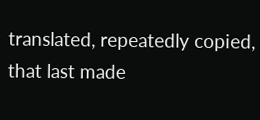translated, repeatedly copied, that last made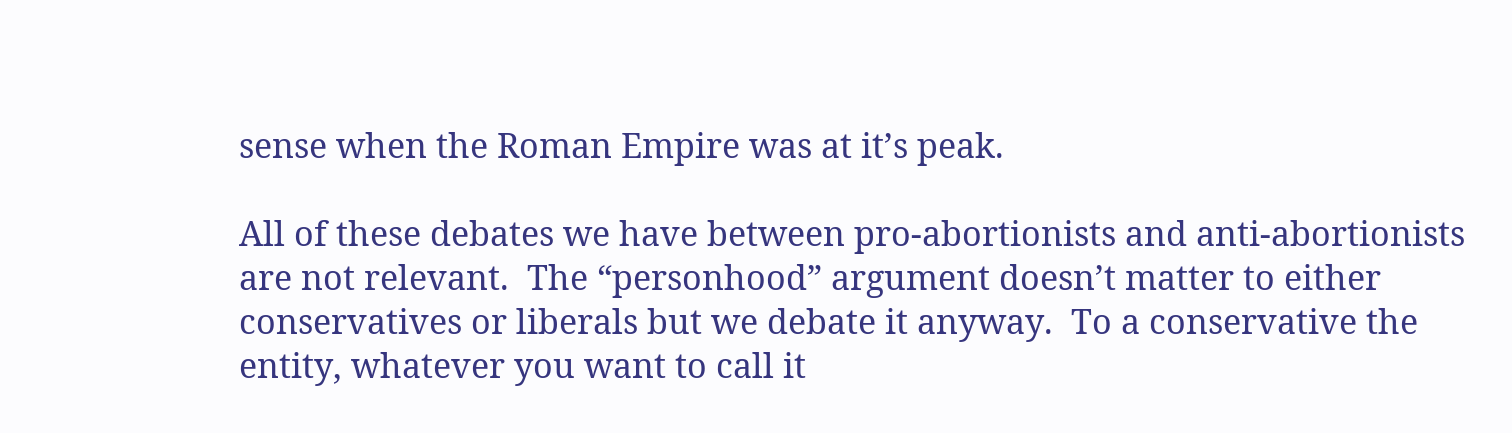sense when the Roman Empire was at it’s peak.

All of these debates we have between pro-abortionists and anti-abortionists are not relevant.  The “personhood” argument doesn’t matter to either conservatives or liberals but we debate it anyway.  To a conservative the entity, whatever you want to call it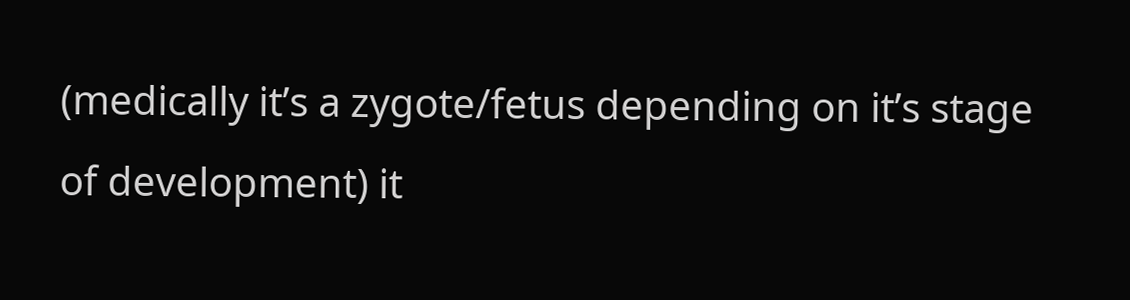(medically it’s a zygote/fetus depending on it’s stage of development) it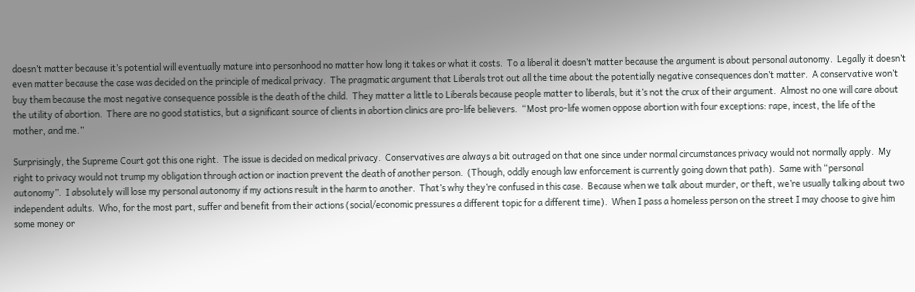doesn’t matter because it’s potential will eventually mature into personhood no matter how long it takes or what it costs.  To a liberal it doesn’t matter because the argument is about personal autonomy.  Legally it doesn’t even matter because the case was decided on the principle of medical privacy.  The pragmatic argument that Liberals trot out all the time about the potentially negative consequences don’t matter.  A conservative won’t buy them because the most negative consequence possible is the death of the child.  They matter a little to Liberals because people matter to liberals, but it’s not the crux of their argument.  Almost no one will care about the utility of abortion.  There are no good statistics, but a significant source of clients in abortion clinics are pro-life believers.  “Most pro-life women oppose abortion with four exceptions: rape, incest, the life of the mother, and me.”

Surprisingly, the Supreme Court got this one right.  The issue is decided on medical privacy.  Conservatives are always a bit outraged on that one since under normal circumstances privacy would not normally apply.  My right to privacy would not trump my obligation through action or inaction prevent the death of another person.  (Though, oddly enough law enforcement is currently going down that path).  Same with “personal autonomy”.  I absolutely will lose my personal autonomy if my actions result in the harm to another.  That’s why they’re confused in this case.  Because when we talk about murder, or theft, we’re usually talking about two independent adults.  Who, for the most part, suffer and benefit from their actions (social/economic pressures a different topic for a different time).  When I pass a homeless person on the street I may choose to give him some money or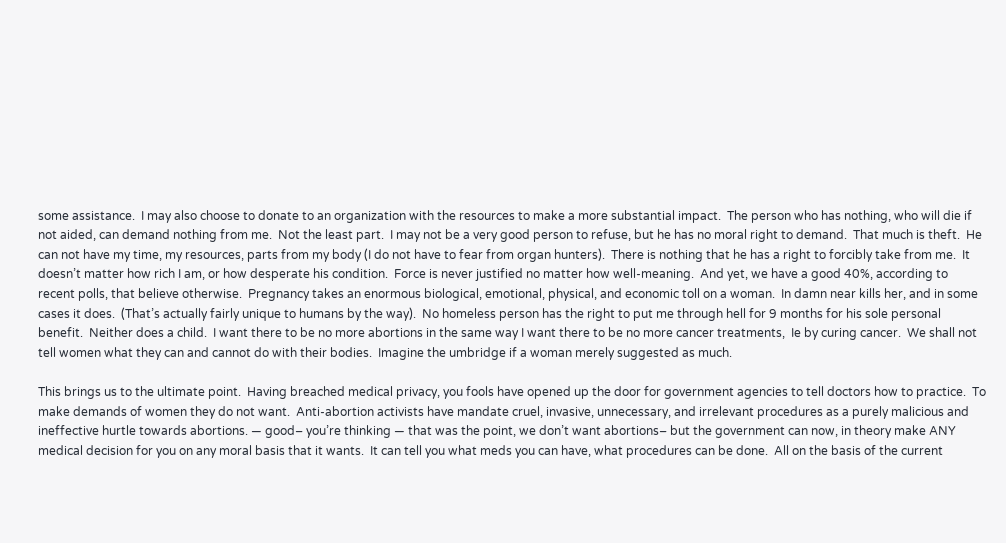some assistance.  I may also choose to donate to an organization with the resources to make a more substantial impact.  The person who has nothing, who will die if not aided, can demand nothing from me.  Not the least part.  I may not be a very good person to refuse, but he has no moral right to demand.  That much is theft.  He can not have my time, my resources, parts from my body (I do not have to fear from organ hunters).  There is nothing that he has a right to forcibly take from me.  It doesn’t matter how rich I am, or how desperate his condition.  Force is never justified no matter how well-meaning.  And yet, we have a good 40%, according to recent polls, that believe otherwise.  Pregnancy takes an enormous biological, emotional, physical, and economic toll on a woman.  In damn near kills her, and in some cases it does.  (That’s actually fairly unique to humans by the way).  No homeless person has the right to put me through hell for 9 months for his sole personal benefit.  Neither does a child.  I want there to be no more abortions in the same way I want there to be no more cancer treatments,  Ie by curing cancer.  We shall not tell women what they can and cannot do with their bodies.  Imagine the umbridge if a woman merely suggested as much.

This brings us to the ultimate point.  Having breached medical privacy, you fools have opened up the door for government agencies to tell doctors how to practice.  To make demands of women they do not want.  Anti-abortion activists have mandate cruel, invasive, unnecessary, and irrelevant procedures as a purely malicious and ineffective hurtle towards abortions. — good– you’re thinking — that was the point, we don’t want abortions– but the government can now, in theory make ANY medical decision for you on any moral basis that it wants.  It can tell you what meds you can have, what procedures can be done.  All on the basis of the current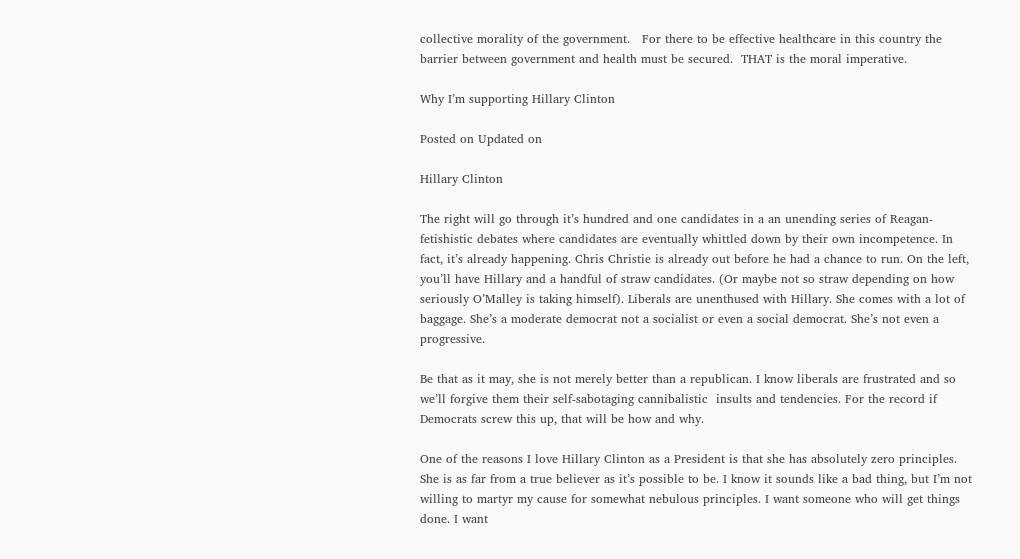collective morality of the government.   For there to be effective healthcare in this country the barrier between government and health must be secured.  THAT is the moral imperative.

Why I’m supporting Hillary Clinton

Posted on Updated on

Hillary Clinton

The right will go through it’s hundred and one candidates in a an unending series of Reagan-fetishistic debates where candidates are eventually whittled down by their own incompetence. In fact, it’s already happening. Chris Christie is already out before he had a chance to run. On the left, you’ll have Hillary and a handful of straw candidates. (Or maybe not so straw depending on how seriously O’Malley is taking himself). Liberals are unenthused with Hillary. She comes with a lot of baggage. She’s a moderate democrat not a socialist or even a social democrat. She’s not even a progressive.

Be that as it may, she is not merely better than a republican. I know liberals are frustrated and so we’ll forgive them their self-sabotaging cannibalistic  insults and tendencies. For the record if Democrats screw this up, that will be how and why.

One of the reasons I love Hillary Clinton as a President is that she has absolutely zero principles. She is as far from a true believer as it’s possible to be. I know it sounds like a bad thing, but I’m not willing to martyr my cause for somewhat nebulous principles. I want someone who will get things done. I want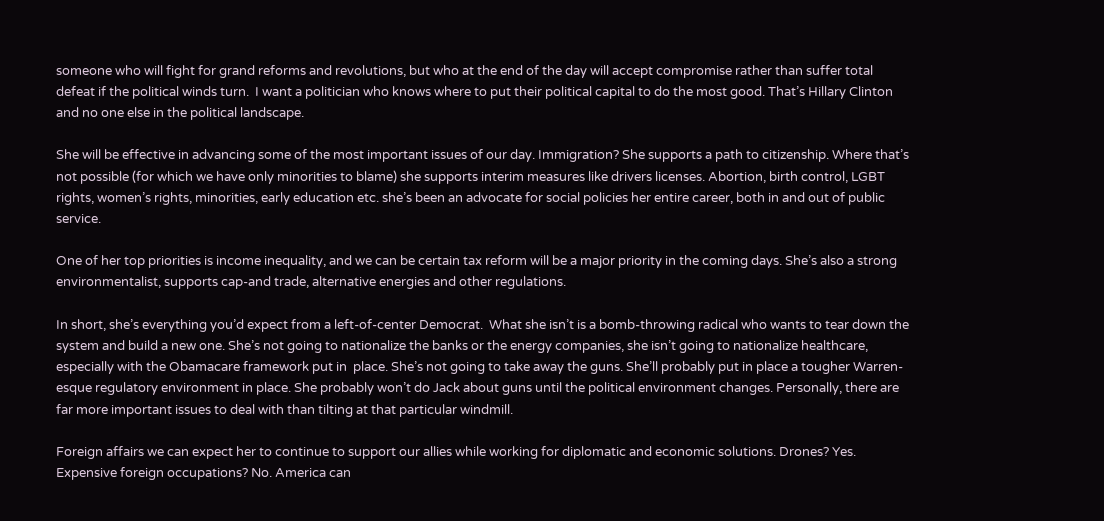someone who will fight for grand reforms and revolutions, but who at the end of the day will accept compromise rather than suffer total defeat if the political winds turn.  I want a politician who knows where to put their political capital to do the most good. That’s Hillary Clinton and no one else in the political landscape.

She will be effective in advancing some of the most important issues of our day. Immigration? She supports a path to citizenship. Where that’s not possible (for which we have only minorities to blame) she supports interim measures like drivers licenses. Abortion, birth control, LGBT rights, women’s rights, minorities, early education etc. she’s been an advocate for social policies her entire career, both in and out of public service.

One of her top priorities is income inequality, and we can be certain tax reform will be a major priority in the coming days. She’s also a strong environmentalist, supports cap-and trade, alternative energies and other regulations.

In short, she’s everything you’d expect from a left-of-center Democrat.  What she isn’t is a bomb-throwing radical who wants to tear down the system and build a new one. She’s not going to nationalize the banks or the energy companies, she isn’t going to nationalize healthcare, especially with the Obamacare framework put in  place. She’s not going to take away the guns. She’ll probably put in place a tougher Warren-esque regulatory environment in place. She probably won’t do Jack about guns until the political environment changes. Personally, there are far more important issues to deal with than tilting at that particular windmill.

Foreign affairs we can expect her to continue to support our allies while working for diplomatic and economic solutions. Drones? Yes. Expensive foreign occupations? No. America can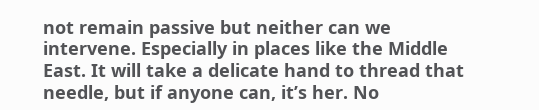not remain passive but neither can we intervene. Especially in places like the Middle East. It will take a delicate hand to thread that needle, but if anyone can, it’s her. No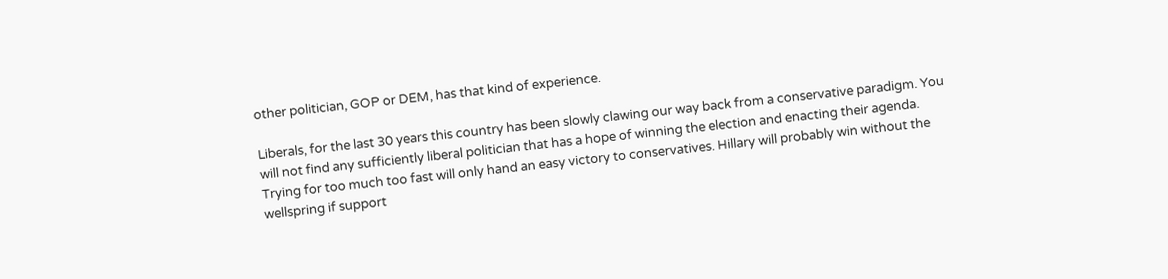other politician, GOP or DEM, has that kind of experience.

Liberals, for the last 30 years this country has been slowly clawing our way back from a conservative paradigm. You will not find any sufficiently liberal politician that has a hope of winning the election and enacting their agenda. Trying for too much too fast will only hand an easy victory to conservatives. Hillary will probably win without the wellspring if support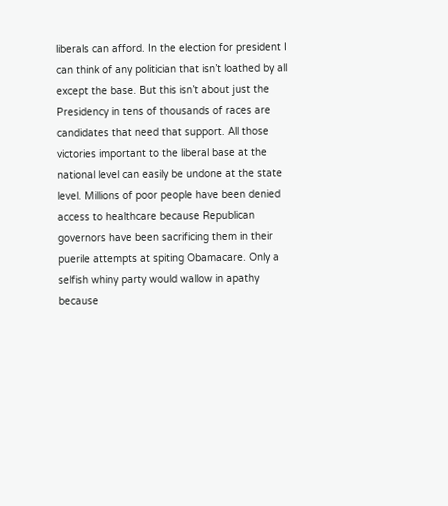liberals can afford. In the election for president I can think of any politician that isn’t loathed by all except the base. But this isn’t about just the Presidency in tens of thousands of races are candidates that need that support. All those victories important to the liberal base at the national level can easily be undone at the state level. Millions of poor people have been denied access to healthcare because Republican governors have been sacrificing them in their puerile attempts at spiting Obamacare. Only a selfish whiny party would wallow in apathy because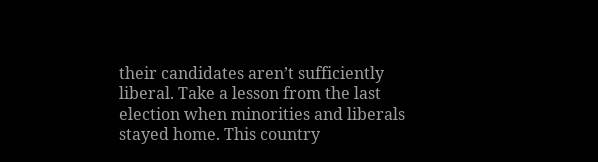their candidates aren’t sufficiently liberal. Take a lesson from the last election when minorities and liberals stayed home. This country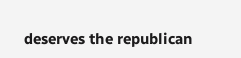deserves the republican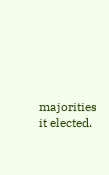majorities it elected.